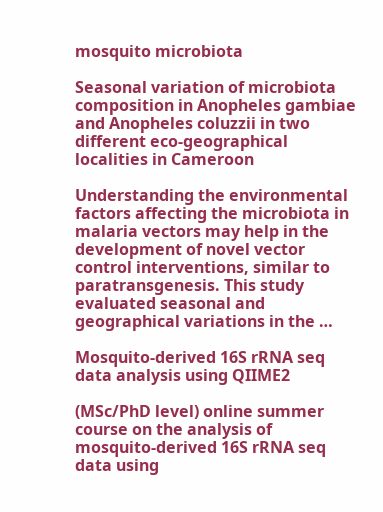mosquito microbiota

Seasonal variation of microbiota composition in Anopheles gambiae and Anopheles coluzzii in two different eco-geographical localities in Cameroon

Understanding the environmental factors affecting the microbiota in malaria vectors may help in the development of novel vector control interventions, similar to paratransgenesis. This study evaluated seasonal and geographical variations in the …

Mosquito-derived 16S rRNA seq data analysis using QIIME2

(MSc/PhD level) online summer course on the analysis of mosquito-derived 16S rRNA seq data using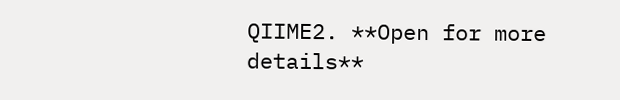QIIME2. **Open for more details**